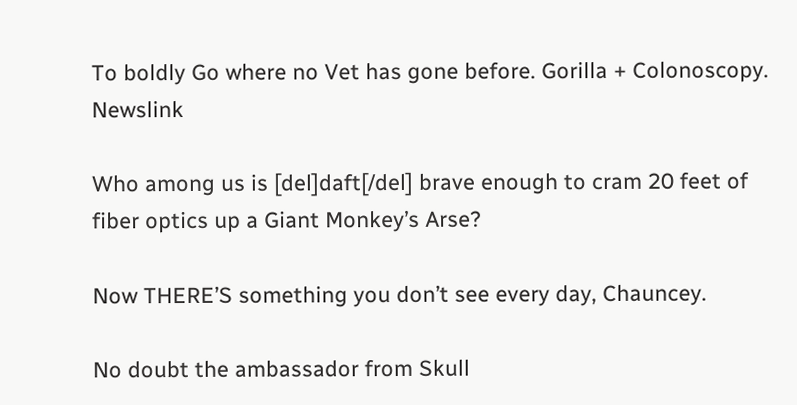To boldly Go where no Vet has gone before. Gorilla + Colonoscopy. Newslink

Who among us is [del]daft[/del] brave enough to cram 20 feet of fiber optics up a Giant Monkey’s Arse?

Now THERE’S something you don’t see every day, Chauncey.

No doubt the ambassador from Skull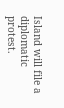Island will file a diplomatic protest.